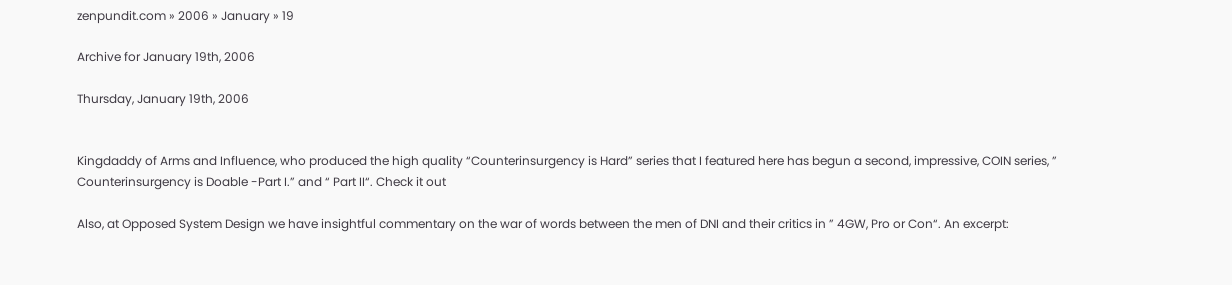zenpundit.com » 2006 » January » 19

Archive for January 19th, 2006

Thursday, January 19th, 2006


Kingdaddy of Arms and Influence, who produced the high quality “Counterinsurgency is Hard” series that I featured here has begun a second, impressive, COIN series, ” Counterinsurgency is Doable -Part I.” and “ Part II“. Check it out

Also, at Opposed System Design we have insightful commentary on the war of words between the men of DNI and their critics in ” 4GW, Pro or Con“. An excerpt: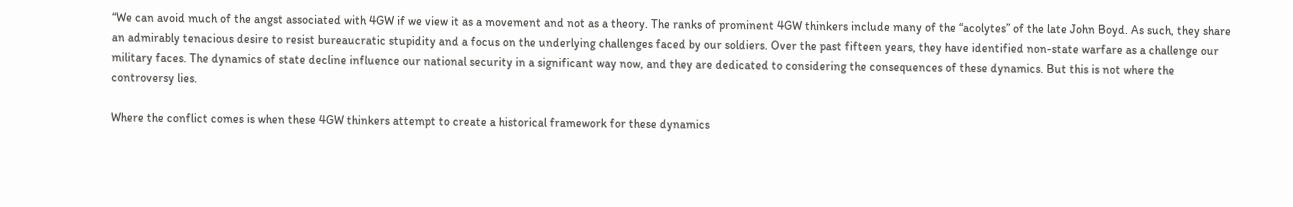“We can avoid much of the angst associated with 4GW if we view it as a movement and not as a theory. The ranks of prominent 4GW thinkers include many of the “acolytes” of the late John Boyd. As such, they share an admirably tenacious desire to resist bureaucratic stupidity and a focus on the underlying challenges faced by our soldiers. Over the past fifteen years, they have identified non-state warfare as a challenge our military faces. The dynamics of state decline influence our national security in a significant way now, and they are dedicated to considering the consequences of these dynamics. But this is not where the controversy lies.

Where the conflict comes is when these 4GW thinkers attempt to create a historical framework for these dynamics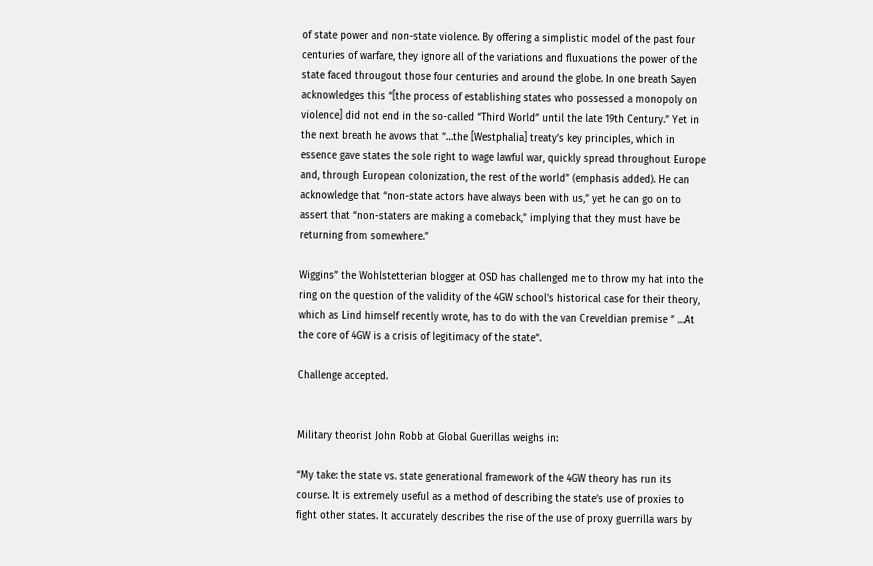of state power and non-state violence. By offering a simplistic model of the past four centuries of warfare, they ignore all of the variations and fluxuations the power of the state faced througout those four centuries and around the globe. In one breath Sayen acknowledges this “[the process of establishing states who possessed a monopoly on violence] did not end in the so-called “Third World” until the late 19th Century.” Yet in the next breath he avows that “…the [Westphalia] treaty’s key principles, which in essence gave states the sole right to wage lawful war, quickly spread throughout Europe and, through European colonization, the rest of the world” (emphasis added). He can acknowledge that “non-state actors have always been with us,” yet he can go on to assert that “non-staters are making a comeback,” implying that they must have be returning from somewhere.”

Wiggins” the Wohlstetterian blogger at OSD has challenged me to throw my hat into the ring on the question of the validity of the 4GW school’s historical case for their theory, which as Lind himself recently wrote, has to do with the van Creveldian premise ” …At the core of 4GW is a crisis of legitimacy of the state“.

Challenge accepted.


Military theorist John Robb at Global Guerillas weighs in:

“My take: the state vs. state generational framework of the 4GW theory has run its course. It is extremely useful as a method of describing the state’s use of proxies to fight other states. It accurately describes the rise of the use of proxy guerrilla wars by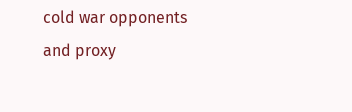cold war opponents and proxy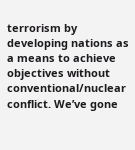terrorism by developing nations as a means to achieve objectives without conventional/nuclear conflict. We’ve gone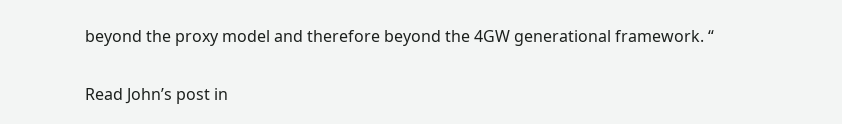beyond the proxy model and therefore beyond the 4GW generational framework. “

Read John’s post in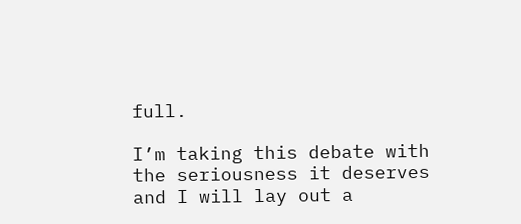full.

I’m taking this debate with the seriousness it deserves and I will lay out a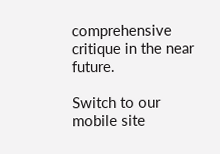comprehensive critique in the near future.

Switch to our mobile site